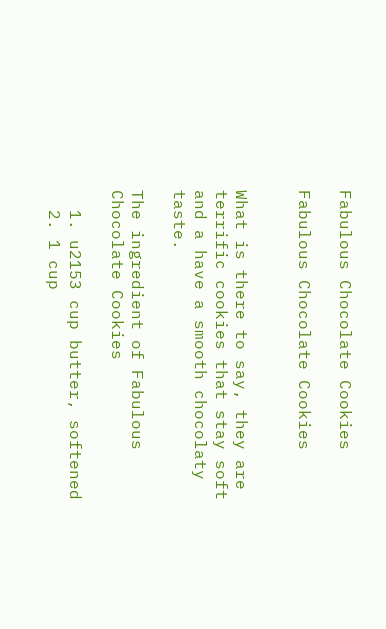Fabulous Chocolate Cookies

Fabulous Chocolate Cookies


What is there to say, they are terrific cookies that stay soft and a have a smooth chocolaty taste.

The ingredient of Fabulous Chocolate Cookies

  1. u2153 cup butter, softened
  2. 1 cup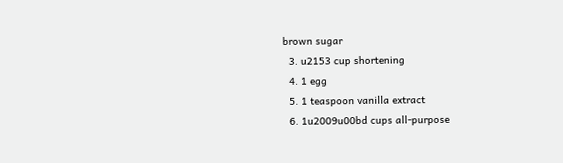brown sugar
  3. u2153 cup shortening
  4. 1 egg
  5. 1 teaspoon vanilla extract
  6. 1u2009u00bd cups all-purpose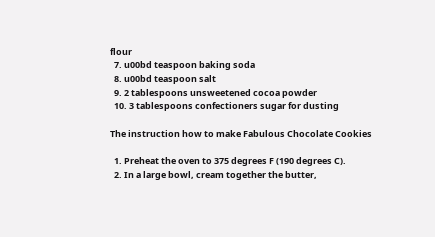flour
  7. u00bd teaspoon baking soda
  8. u00bd teaspoon salt
  9. 2 tablespoons unsweetened cocoa powder
  10. 3 tablespoons confectioners sugar for dusting

The instruction how to make Fabulous Chocolate Cookies

  1. Preheat the oven to 375 degrees F (190 degrees C).
  2. In a large bowl, cream together the butter,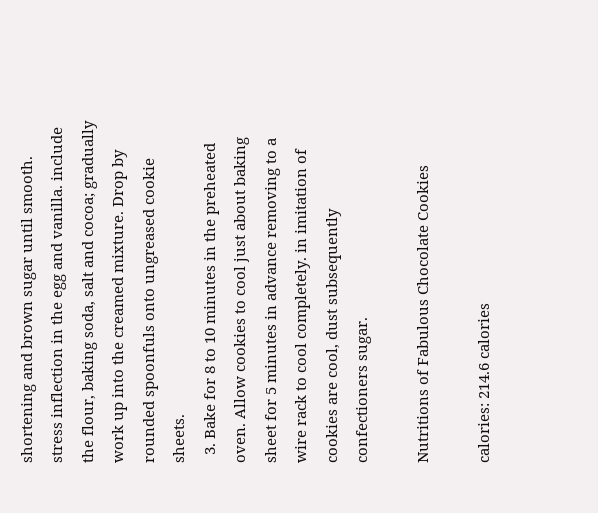shortening and brown sugar until smooth. stress inflection in the egg and vanilla. include the flour, baking soda, salt and cocoa; gradually work up into the creamed mixture. Drop by rounded spoonfuls onto ungreased cookie sheets.
  3. Bake for 8 to 10 minutes in the preheated oven. Allow cookies to cool just about baking sheet for 5 minutes in advance removing to a wire rack to cool completely. in imitation of cookies are cool, dust subsequently confectioners sugar.

Nutritions of Fabulous Chocolate Cookies

calories: 214.6 calories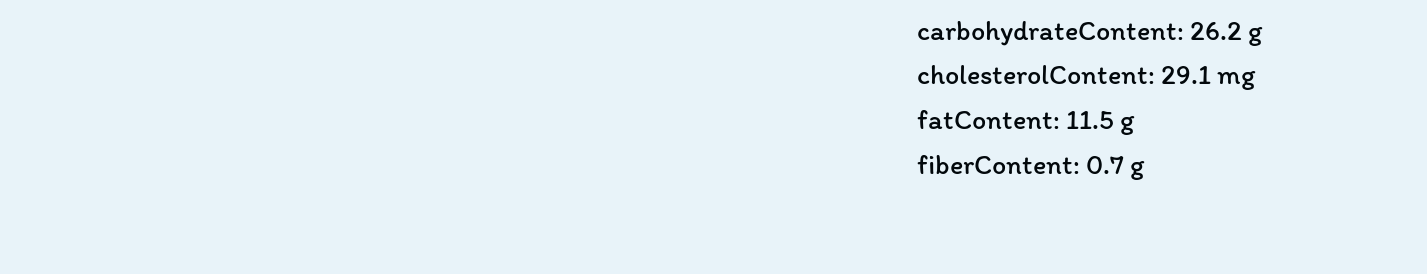carbohydrateContent: 26.2 g
cholesterolContent: 29.1 mg
fatContent: 11.5 g
fiberContent: 0.7 g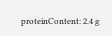proteinContent: 2.4 g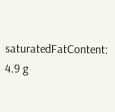saturatedFatContent: 4.9 g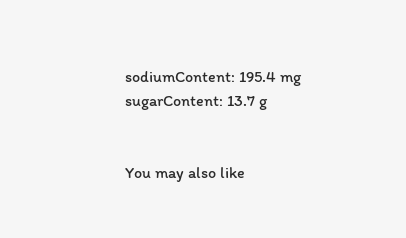sodiumContent: 195.4 mg
sugarContent: 13.7 g


You may also like